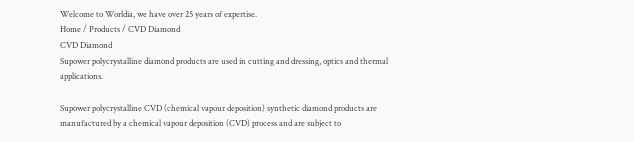Welcome to Worldia, we have over 25 years of expertise.
Home / Products / CVD Diamond
CVD Diamond
Supower polycrystalline diamond products are used in cutting and dressing, optics and thermal applications.

Supower polycrystalline CVD (chemical vapour deposition) synthetic diamond products are manufactured by a chemical vapour deposition (CVD) process and are subject to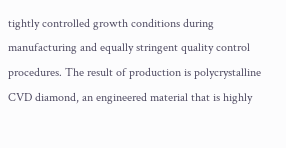tightly controlled growth conditions during manufacturing and equally stringent quality control procedures. The result of production is polycrystalline CVD diamond, an engineered material that is highly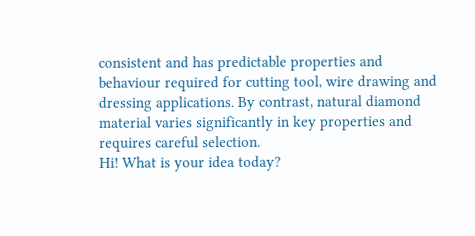consistent and has predictable properties and behaviour required for cutting tool, wire drawing and dressing applications. By contrast, natural diamond material varies significantly in key properties and requires careful selection.
Hi! What is your idea today?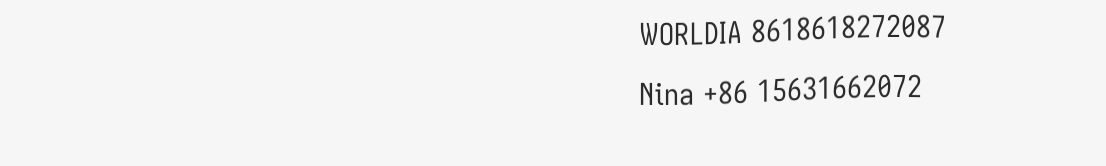WORLDIA 8618618272087
Nina +86 15631662072